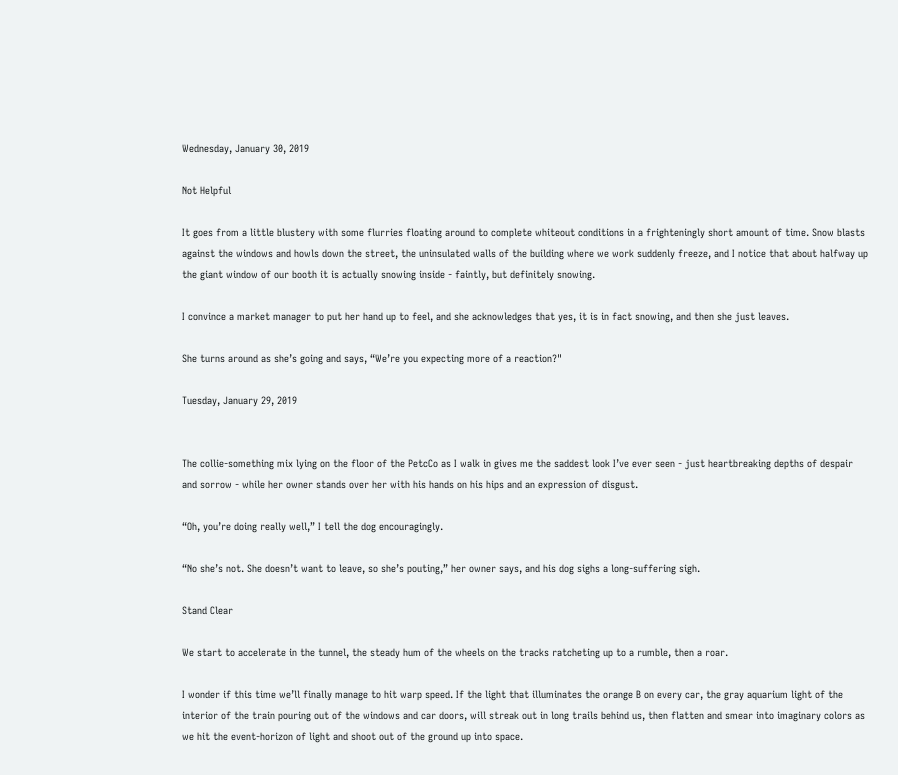Wednesday, January 30, 2019

Not Helpful

It goes from a little blustery with some flurries floating around to complete whiteout conditions in a frighteningly short amount of time. Snow blasts against the windows and howls down the street, the uninsulated walls of the building where we work suddenly freeze, and I notice that about halfway up the giant window of our booth it is actually snowing inside - faintly, but definitely snowing.

I convince a market manager to put her hand up to feel, and she acknowledges that yes, it is in fact snowing, and then she just leaves.

She turns around as she’s going and says, “We’re you expecting more of a reaction?"

Tuesday, January 29, 2019


The collie-something mix lying on the floor of the PetcCo as I walk in gives me the saddest look I’ve ever seen - just heartbreaking depths of despair and sorrow - while her owner stands over her with his hands on his hips and an expression of disgust.

“Oh, you’re doing really well,” I tell the dog encouragingly.

“No she’s not. She doesn’t want to leave, so she’s pouting,” her owner says, and his dog sighs a long-suffering sigh.

Stand Clear

We start to accelerate in the tunnel, the steady hum of the wheels on the tracks ratcheting up to a rumble, then a roar.

I wonder if this time we’ll finally manage to hit warp speed. If the light that illuminates the orange B on every car, the gray aquarium light of the interior of the train pouring out of the windows and car doors, will streak out in long trails behind us, then flatten and smear into imaginary colors as we hit the event-horizon of light and shoot out of the ground up into space.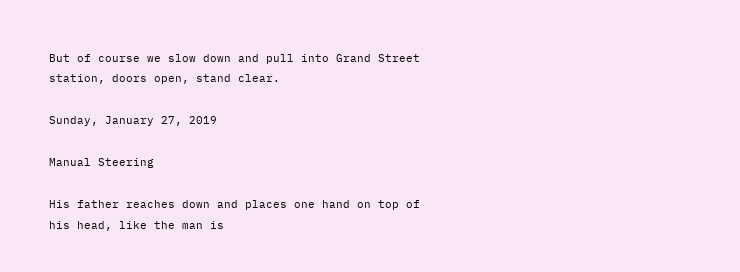But of course we slow down and pull into Grand Street station, doors open, stand clear.

Sunday, January 27, 2019

Manual Steering

His father reaches down and places one hand on top of his head, like the man is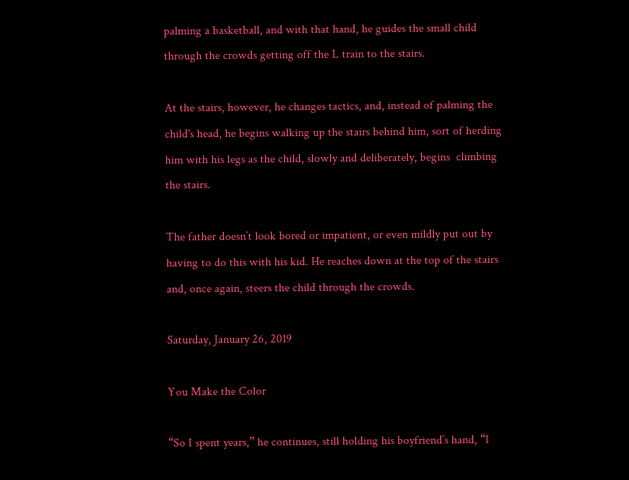palming a basketball, and with that hand, he guides the small child through the crowds getting off the L train to the stairs.

At the stairs, however, he changes tactics, and, instead of palming the child's head, he begins walking up the stairs behind him, sort of herding him with his legs as the child, slowly and deliberately, begins  climbing the stairs.

The father doesn’t look bored or impatient, or even mildly put out by having to do this with his kid. He reaches down at the top of the stairs and, once again, steers the child through the crowds.

Saturday, January 26, 2019

You Make the Color

“So I spent years,” he continues, still holding his boyfriend’s hand, “I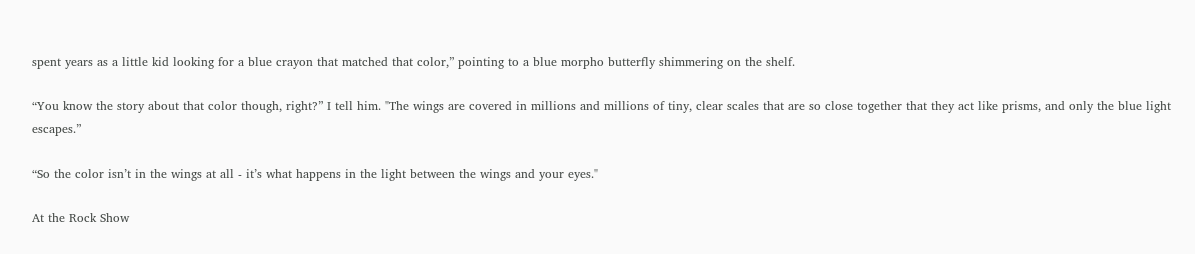spent years as a little kid looking for a blue crayon that matched that color,” pointing to a blue morpho butterfly shimmering on the shelf.

“You know the story about that color though, right?” I tell him. "The wings are covered in millions and millions of tiny, clear scales that are so close together that they act like prisms, and only the blue light escapes.”

“So the color isn’t in the wings at all - it’s what happens in the light between the wings and your eyes."

At the Rock Show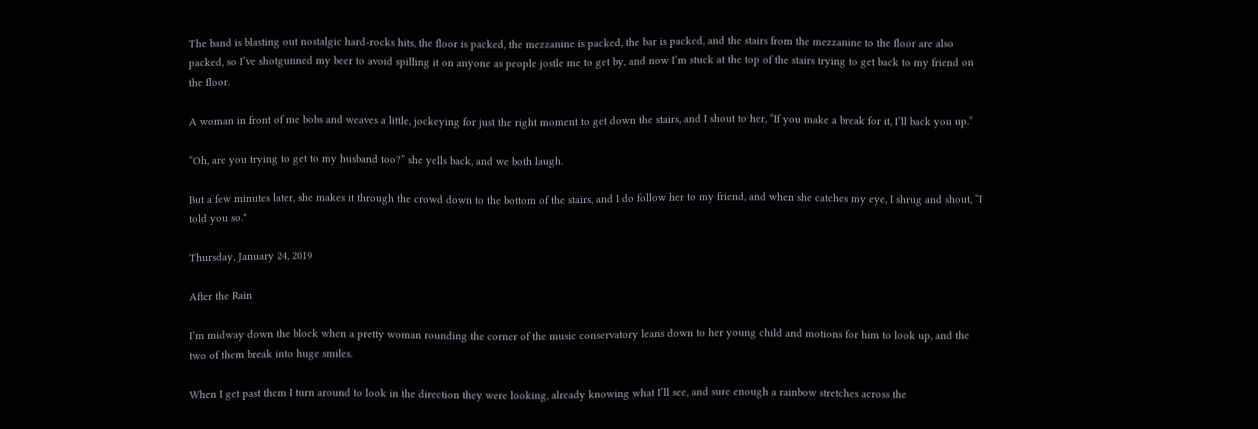The band is blasting out nostalgic hard-rocks hits, the floor is packed, the mezzanine is packed, the bar is packed, and the stairs from the mezzanine to the floor are also packed, so I’ve shotgunned my beer to avoid spilling it on anyone as people jostle me to get by, and now I’m stuck at the top of the stairs trying to get back to my friend on the floor.

A woman in front of me bobs and weaves a little, jockeying for just the right moment to get down the stairs, and I shout to her, “If you make a break for it, I’ll back you up.”

“Oh, are you trying to get to my husband too?” she yells back, and we both laugh.

But a few minutes later, she makes it through the crowd down to the bottom of the stairs, and I do follow her to my friend, and when she catches my eye, I shrug and shout, “I told you so."

Thursday, January 24, 2019

After the Rain

I’m midway down the block when a pretty woman rounding the corner of the music conservatory leans down to her young child and motions for him to look up, and the two of them break into huge smiles.

When I get past them I turn around to look in the direction they were looking, already knowing what I’ll see, and sure enough a rainbow stretches across the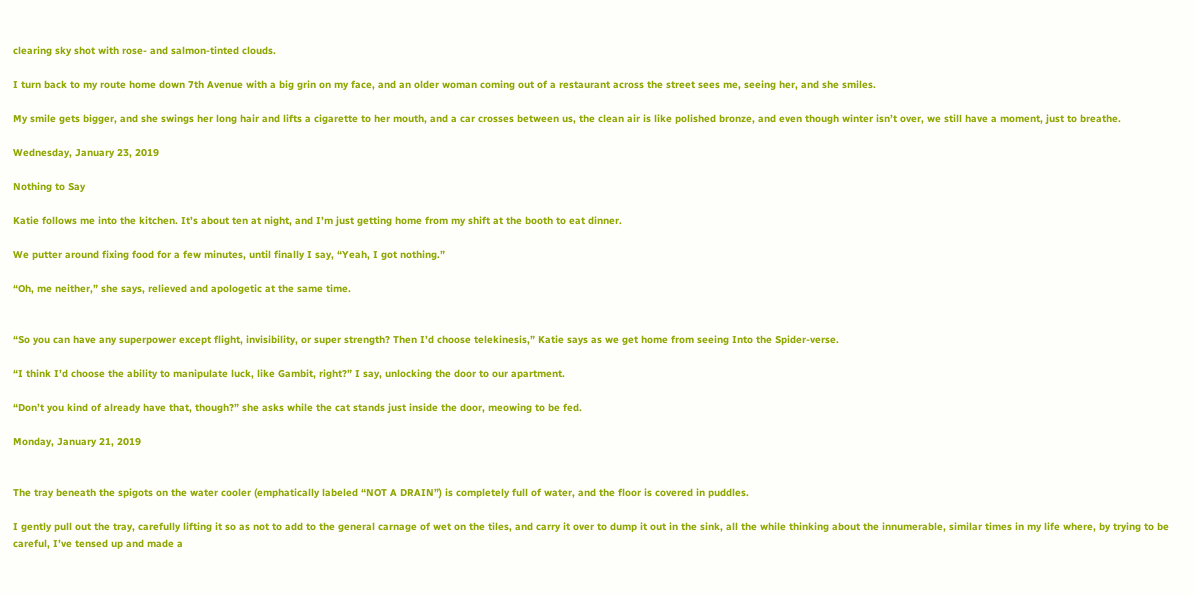clearing sky shot with rose- and salmon-tinted clouds.

I turn back to my route home down 7th Avenue with a big grin on my face, and an older woman coming out of a restaurant across the street sees me, seeing her, and she smiles.

My smile gets bigger, and she swings her long hair and lifts a cigarette to her mouth, and a car crosses between us, the clean air is like polished bronze, and even though winter isn’t over, we still have a moment, just to breathe.

Wednesday, January 23, 2019

Nothing to Say

Katie follows me into the kitchen. It’s about ten at night, and I’m just getting home from my shift at the booth to eat dinner.

We putter around fixing food for a few minutes, until finally I say, “Yeah, I got nothing.”

“Oh, me neither,” she says, relieved and apologetic at the same time.


“So you can have any superpower except flight, invisibility, or super strength? Then I’d choose telekinesis,” Katie says as we get home from seeing Into the Spider-verse.

“I think I’d choose the ability to manipulate luck, like Gambit, right?” I say, unlocking the door to our apartment.

“Don’t you kind of already have that, though?” she asks while the cat stands just inside the door, meowing to be fed.

Monday, January 21, 2019


The tray beneath the spigots on the water cooler (emphatically labeled “NOT A DRAIN”) is completely full of water, and the floor is covered in puddles.

I gently pull out the tray, carefully lifting it so as not to add to the general carnage of wet on the tiles, and carry it over to dump it out in the sink, all the while thinking about the innumerable, similar times in my life where, by trying to be careful, I’ve tensed up and made a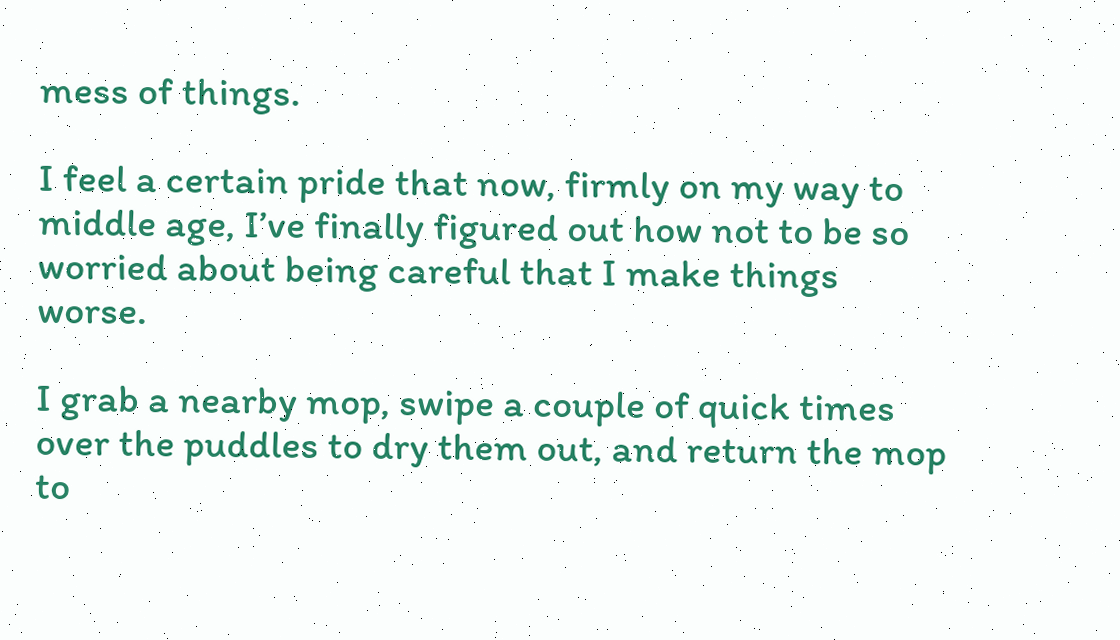mess of things.

I feel a certain pride that now, firmly on my way to middle age, I’ve finally figured out how not to be so worried about being careful that I make things worse.

I grab a nearby mop, swipe a couple of quick times over the puddles to dry them out, and return the mop to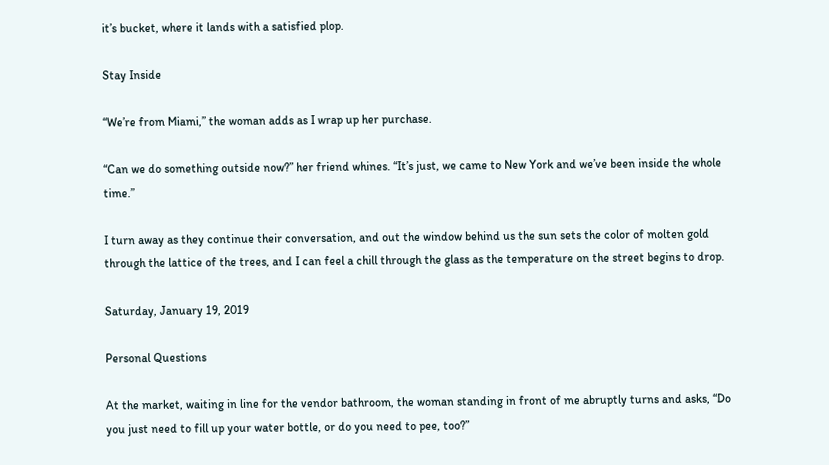it’s bucket, where it lands with a satisfied plop.

Stay Inside

“We’re from Miami,” the woman adds as I wrap up her purchase.

“Can we do something outside now?” her friend whines. “It’s just, we came to New York and we’ve been inside the whole time.”

I turn away as they continue their conversation, and out the window behind us the sun sets the color of molten gold through the lattice of the trees, and I can feel a chill through the glass as the temperature on the street begins to drop.

Saturday, January 19, 2019

Personal Questions

At the market, waiting in line for the vendor bathroom, the woman standing in front of me abruptly turns and asks, “Do you just need to fill up your water bottle, or do you need to pee, too?”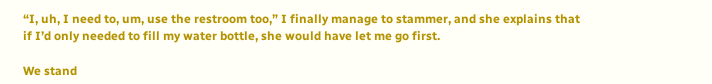“I, uh, I need to, um, use the restroom too,” I finally manage to stammer, and she explains that if I’d only needed to fill my water bottle, she would have let me go first.

We stand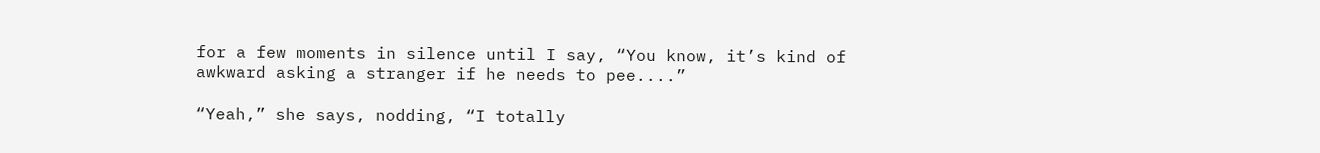for a few moments in silence until I say, “You know, it’s kind of awkward asking a stranger if he needs to pee....”

“Yeah,” she says, nodding, “I totally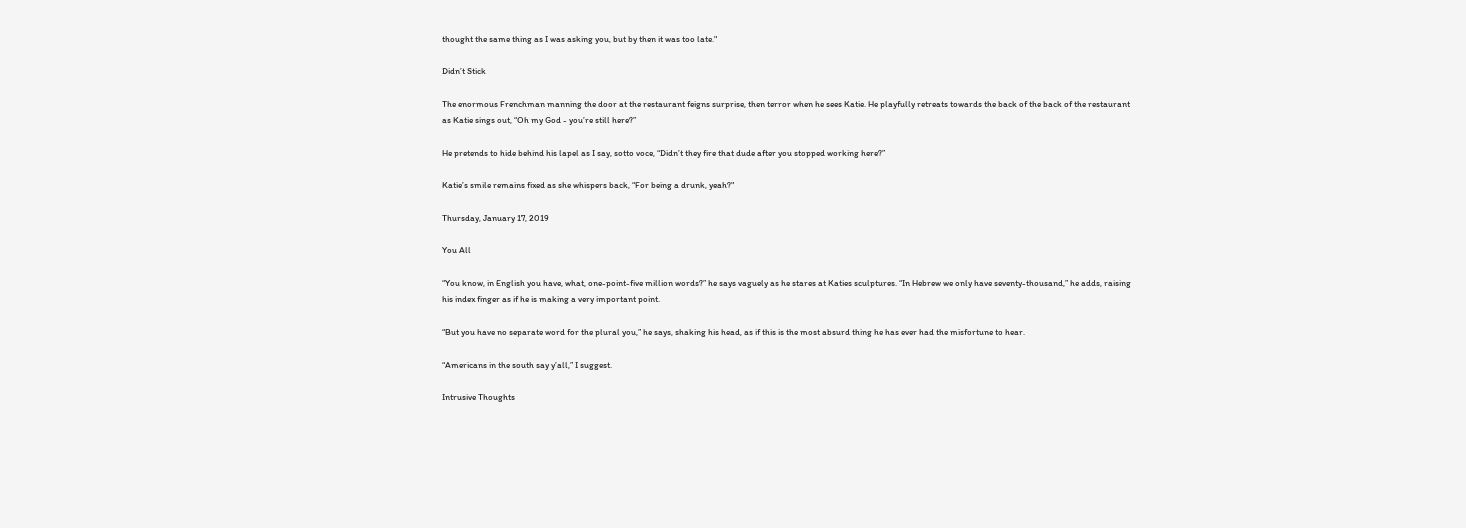thought the same thing as I was asking you, but by then it was too late."

Didn’t Stick

The enormous Frenchman manning the door at the restaurant feigns surprise, then terror when he sees Katie. He playfully retreats towards the back of the back of the restaurant as Katie sings out, “Oh my God - you’re still here?”

He pretends to hide behind his lapel as I say, sotto voce, “Didn’t they fire that dude after you stopped working here?”

Katie’s smile remains fixed as she whispers back, “For being a drunk, yeah?"

Thursday, January 17, 2019

You All

“You know, in English you have, what, one-point-five million words?” he says vaguely as he stares at Katies sculptures. “In Hebrew we only have seventy-thousand,” he adds, raising his index finger as if he is making a very important point.

“But you have no separate word for the plural you,” he says, shaking his head, as if this is the most absurd thing he has ever had the misfortune to hear.

“Americans in the south say y’all,” I suggest.

Intrusive Thoughts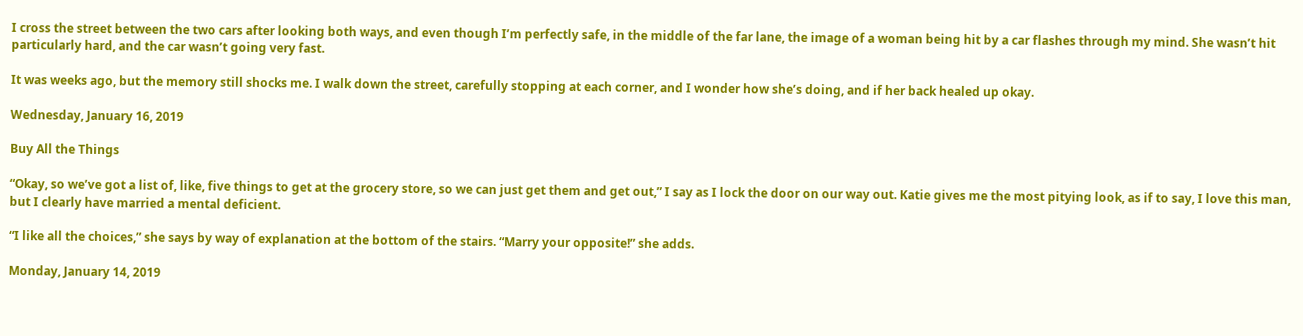I cross the street between the two cars after looking both ways, and even though I’m perfectly safe, in the middle of the far lane, the image of a woman being hit by a car flashes through my mind. She wasn’t hit particularly hard, and the car wasn’t going very fast.

It was weeks ago, but the memory still shocks me. I walk down the street, carefully stopping at each corner, and I wonder how she’s doing, and if her back healed up okay.

Wednesday, January 16, 2019

Buy All the Things

“Okay, so we’ve got a list of, like, five things to get at the grocery store, so we can just get them and get out,” I say as I lock the door on our way out. Katie gives me the most pitying look, as if to say, I love this man, but I clearly have married a mental deficient.

“I like all the choices,” she says by way of explanation at the bottom of the stairs. “Marry your opposite!” she adds.

Monday, January 14, 2019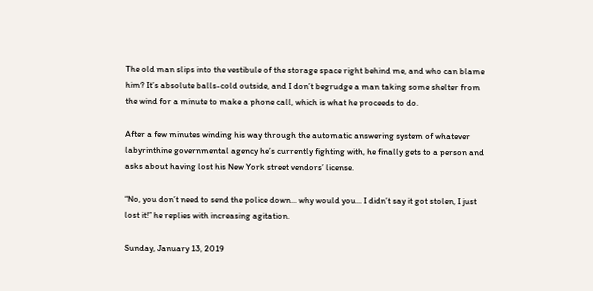The old man slips into the vestibule of the storage space right behind me, and who can blame him? It’s absolute balls-cold outside, and I don’t begrudge a man taking some shelter from the wind for a minute to make a phone call, which is what he proceeds to do.

After a few minutes winding his way through the automatic answering system of whatever labyrinthine governmental agency he’s currently fighting with, he finally gets to a person and asks about having lost his New York street vendors’ license.

“No, you don’t need to send the police down... why would you... I didn’t say it got stolen, I just lost it!” he replies with increasing agitation.

Sunday, January 13, 2019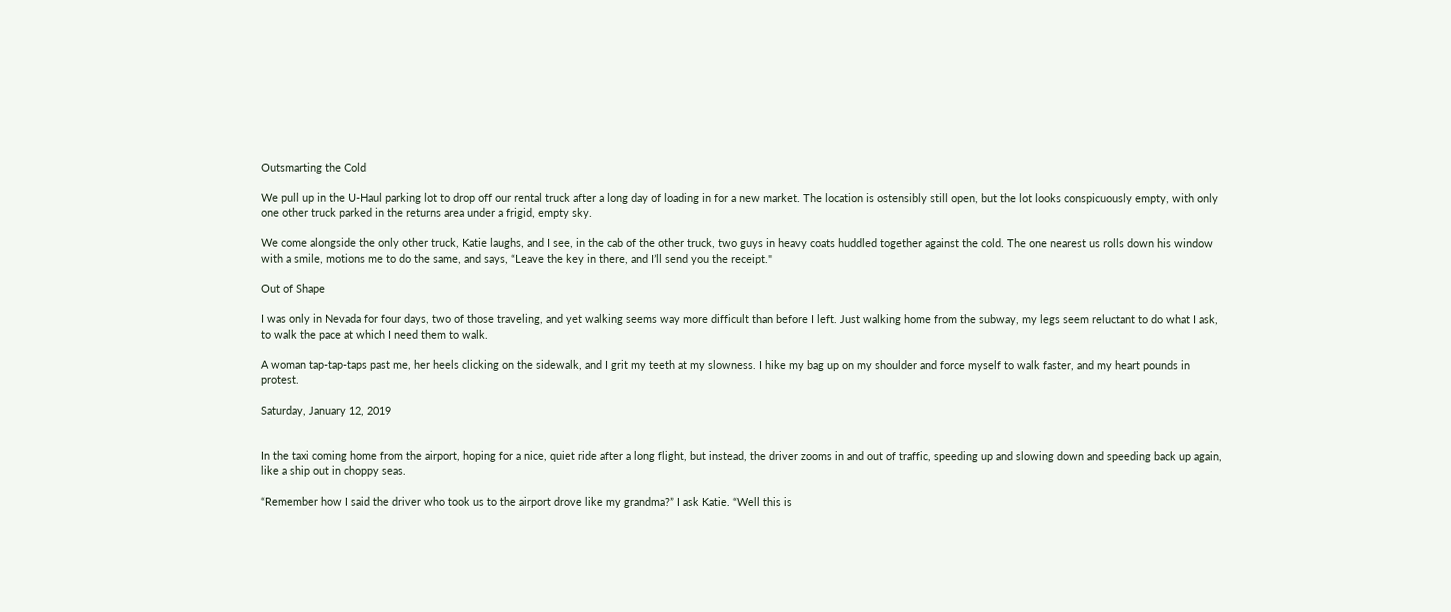Outsmarting the Cold

We pull up in the U-Haul parking lot to drop off our rental truck after a long day of loading in for a new market. The location is ostensibly still open, but the lot looks conspicuously empty, with only one other truck parked in the returns area under a frigid, empty sky.

We come alongside the only other truck, Katie laughs, and I see, in the cab of the other truck, two guys in heavy coats huddled together against the cold. The one nearest us rolls down his window with a smile, motions me to do the same, and says, “Leave the key in there, and I’ll send you the receipt."

Out of Shape

I was only in Nevada for four days, two of those traveling, and yet walking seems way more difficult than before I left. Just walking home from the subway, my legs seem reluctant to do what I ask, to walk the pace at which I need them to walk.

A woman tap-tap-taps past me, her heels clicking on the sidewalk, and I grit my teeth at my slowness. I hike my bag up on my shoulder and force myself to walk faster, and my heart pounds in protest.

Saturday, January 12, 2019


In the taxi coming home from the airport, hoping for a nice, quiet ride after a long flight, but instead, the driver zooms in and out of traffic, speeding up and slowing down and speeding back up again, like a ship out in choppy seas.

“Remember how I said the driver who took us to the airport drove like my grandma?” I ask Katie. “Well this is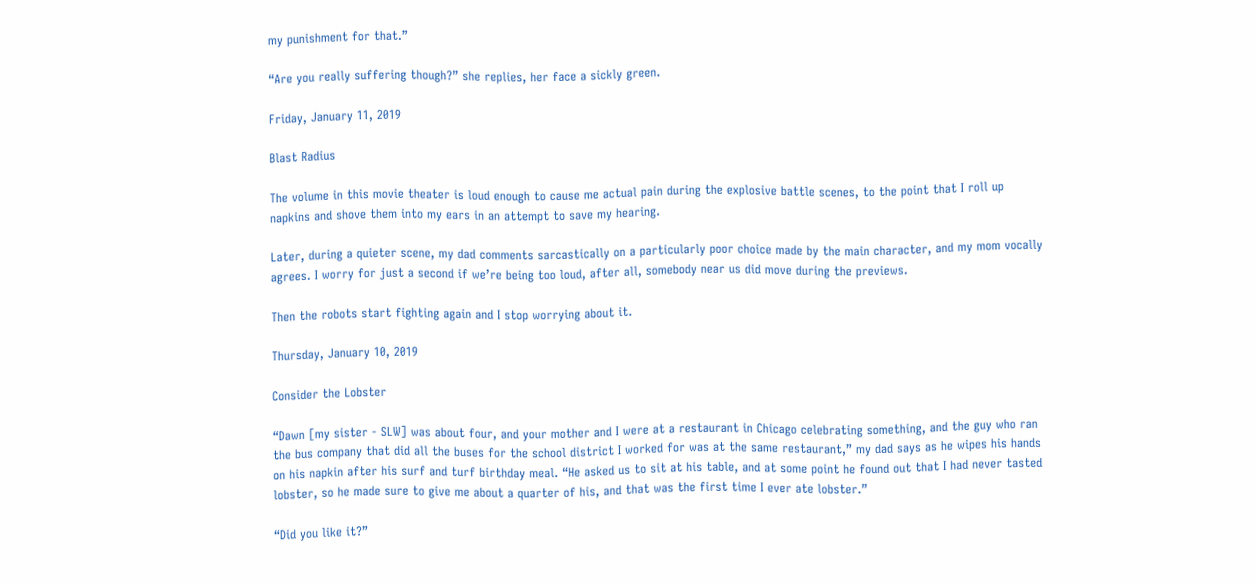my punishment for that.”

“Are you really suffering though?” she replies, her face a sickly green.

Friday, January 11, 2019

Blast Radius

The volume in this movie theater is loud enough to cause me actual pain during the explosive battle scenes, to the point that I roll up napkins and shove them into my ears in an attempt to save my hearing.

Later, during a quieter scene, my dad comments sarcastically on a particularly poor choice made by the main character, and my mom vocally agrees. I worry for just a second if we’re being too loud, after all, somebody near us did move during the previews.

Then the robots start fighting again and I stop worrying about it.

Thursday, January 10, 2019

Consider the Lobster

“Dawn [my sister - SLW] was about four, and your mother and I were at a restaurant in Chicago celebrating something, and the guy who ran the bus company that did all the buses for the school district I worked for was at the same restaurant,” my dad says as he wipes his hands on his napkin after his surf and turf birthday meal. “He asked us to sit at his table, and at some point he found out that I had never tasted lobster, so he made sure to give me about a quarter of his, and that was the first time I ever ate lobster.”

“Did you like it?”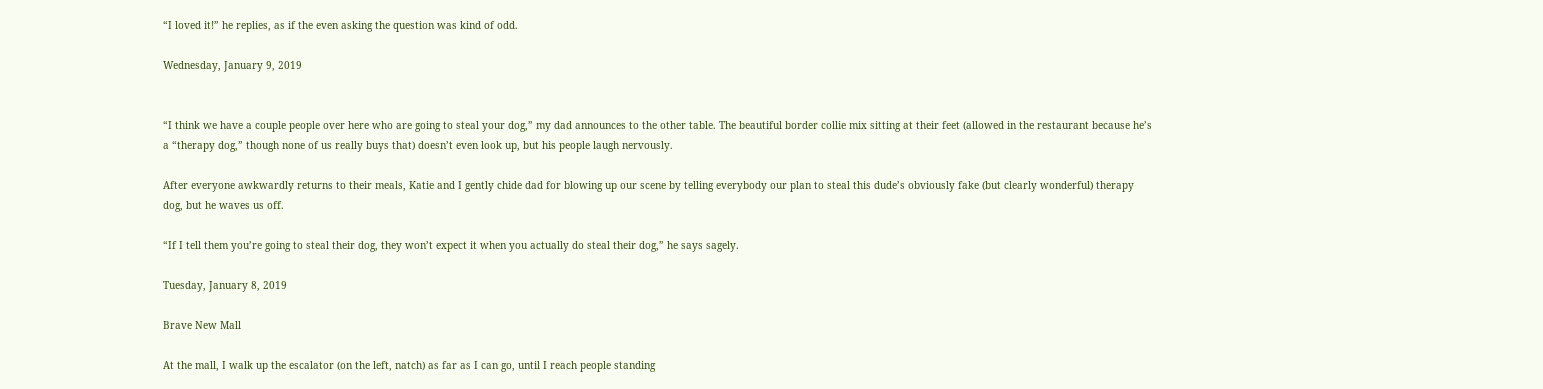“I loved it!” he replies, as if the even asking the question was kind of odd.

Wednesday, January 9, 2019


“I think we have a couple people over here who are going to steal your dog,” my dad announces to the other table. The beautiful border collie mix sitting at their feet (allowed in the restaurant because he’s a “therapy dog,” though none of us really buys that) doesn’t even look up, but his people laugh nervously.

After everyone awkwardly returns to their meals, Katie and I gently chide dad for blowing up our scene by telling everybody our plan to steal this dude’s obviously fake (but clearly wonderful) therapy dog, but he waves us off.

“If I tell them you’re going to steal their dog, they won’t expect it when you actually do steal their dog,” he says sagely.

Tuesday, January 8, 2019

Brave New Mall

At the mall, I walk up the escalator (on the left, natch) as far as I can go, until I reach people standing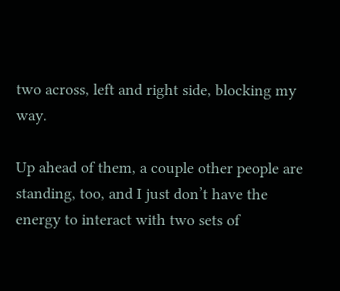two across, left and right side, blocking my way.

Up ahead of them, a couple other people are standing, too, and I just don’t have the energy to interact with two sets of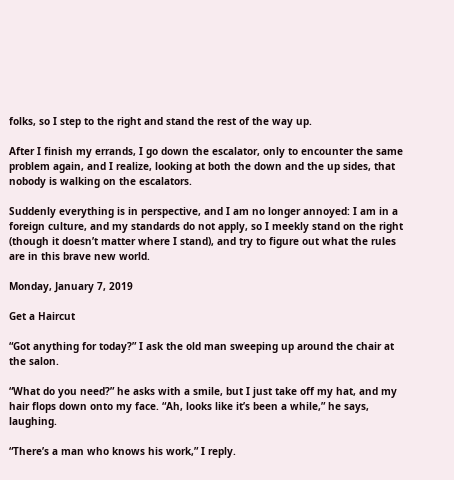folks, so I step to the right and stand the rest of the way up.

After I finish my errands, I go down the escalator, only to encounter the same problem again, and I realize, looking at both the down and the up sides, that nobody is walking on the escalators.

Suddenly everything is in perspective, and I am no longer annoyed: I am in a foreign culture, and my standards do not apply, so I meekly stand on the right (though it doesn’t matter where I stand), and try to figure out what the rules are in this brave new world.

Monday, January 7, 2019

Get a Haircut

“Got anything for today?” I ask the old man sweeping up around the chair at the salon.

“What do you need?” he asks with a smile, but I just take off my hat, and my hair flops down onto my face. “Ah, looks like it’s been a while,” he says, laughing.

“There’s a man who knows his work,” I reply.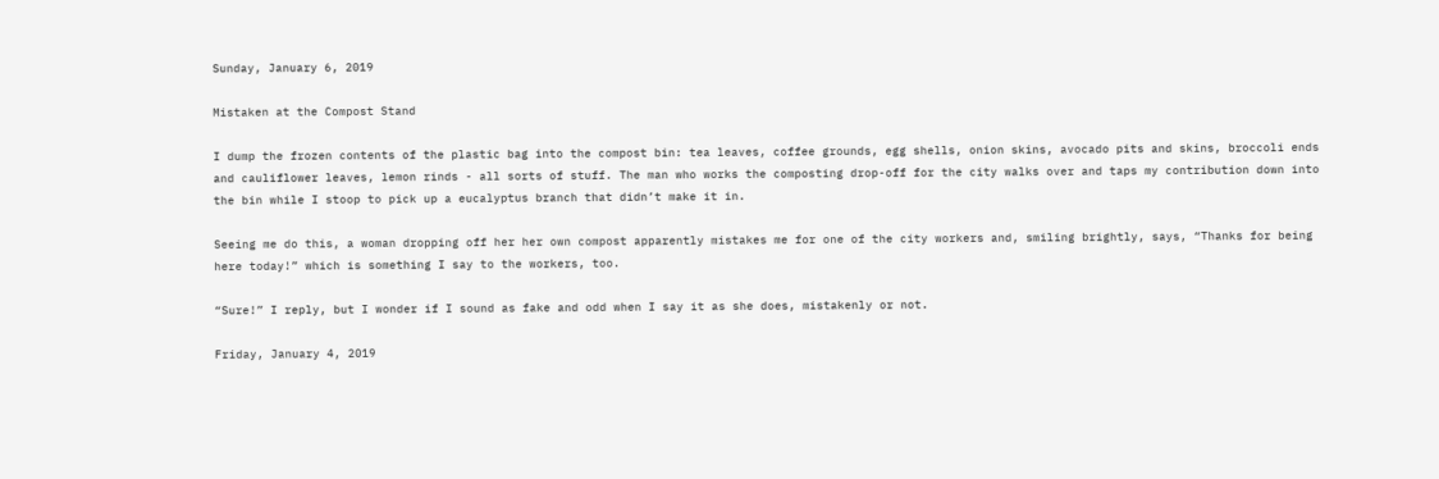Sunday, January 6, 2019

Mistaken at the Compost Stand

I dump the frozen contents of the plastic bag into the compost bin: tea leaves, coffee grounds, egg shells, onion skins, avocado pits and skins, broccoli ends and cauliflower leaves, lemon rinds - all sorts of stuff. The man who works the composting drop-off for the city walks over and taps my contribution down into the bin while I stoop to pick up a eucalyptus branch that didn’t make it in.

Seeing me do this, a woman dropping off her her own compost apparently mistakes me for one of the city workers and, smiling brightly, says, “Thanks for being here today!” which is something I say to the workers, too.

“Sure!” I reply, but I wonder if I sound as fake and odd when I say it as she does, mistakenly or not.

Friday, January 4, 2019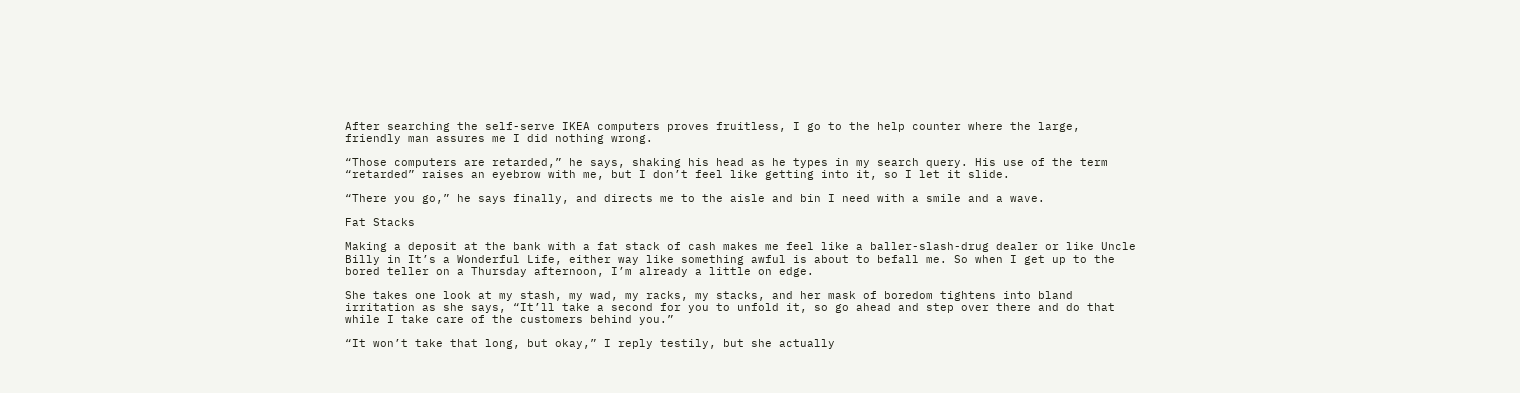After searching the self-serve IKEA computers proves fruitless, I go to the help counter where the large, friendly man assures me I did nothing wrong.

“Those computers are retarded,” he says, shaking his head as he types in my search query. His use of the term “retarded” raises an eyebrow with me, but I don’t feel like getting into it, so I let it slide.

“There you go,” he says finally, and directs me to the aisle and bin I need with a smile and a wave.

Fat Stacks

Making a deposit at the bank with a fat stack of cash makes me feel like a baller-slash-drug dealer or like Uncle Billy in It’s a Wonderful Life, either way like something awful is about to befall me. So when I get up to the bored teller on a Thursday afternoon, I’m already a little on edge.

She takes one look at my stash, my wad, my racks, my stacks, and her mask of boredom tightens into bland irritation as she says, “It’ll take a second for you to unfold it, so go ahead and step over there and do that while I take care of the customers behind you.”

“It won’t take that long, but okay,” I reply testily, but she actually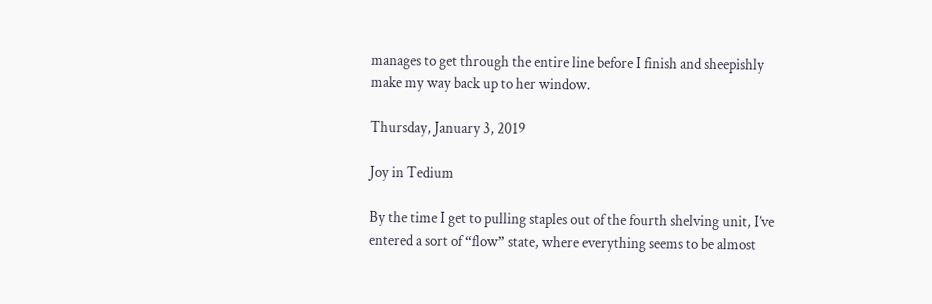manages to get through the entire line before I finish and sheepishly make my way back up to her window.

Thursday, January 3, 2019

Joy in Tedium

By the time I get to pulling staples out of the fourth shelving unit, I’ve entered a sort of “flow” state, where everything seems to be almost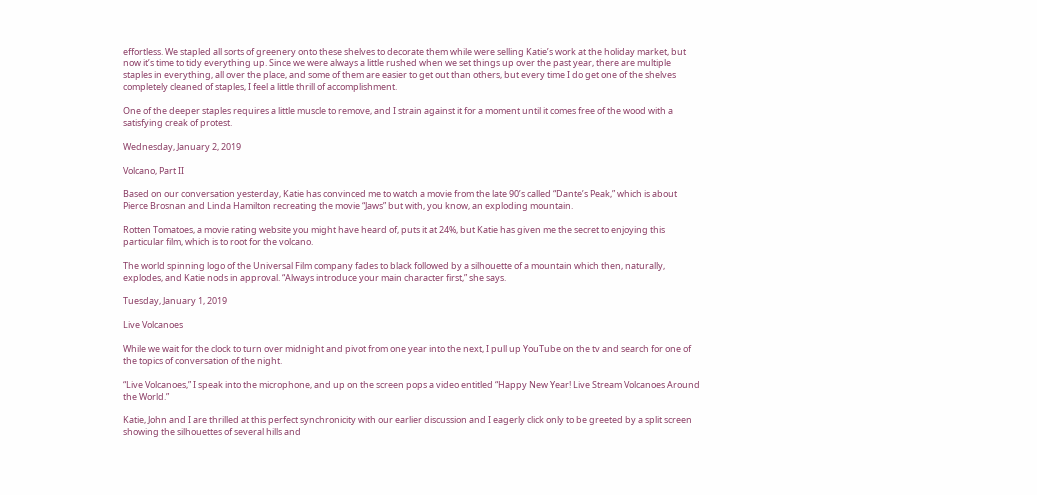effortless. We stapled all sorts of greenery onto these shelves to decorate them while were selling Katie’s work at the holiday market, but now it’s time to tidy everything up. Since we were always a little rushed when we set things up over the past year, there are multiple staples in everything, all over the place, and some of them are easier to get out than others, but every time I do get one of the shelves completely cleaned of staples, I feel a little thrill of accomplishment.

One of the deeper staples requires a little muscle to remove, and I strain against it for a moment until it comes free of the wood with a satisfying creak of protest.

Wednesday, January 2, 2019

Volcano, Part II

Based on our conversation yesterday, Katie has convinced me to watch a movie from the late 90’s called “Dante’s Peak,” which is about Pierce Brosnan and Linda Hamilton recreating the movie “Jaws” but with, you know, an exploding mountain.

Rotten Tomatoes, a movie rating website you might have heard of, puts it at 24%, but Katie has given me the secret to enjoying this particular film, which is to root for the volcano.

The world spinning logo of the Universal Film company fades to black followed by a silhouette of a mountain which then, naturally, explodes, and Katie nods in approval. “Always introduce your main character first,” she says.

Tuesday, January 1, 2019

Live Volcanoes

While we wait for the clock to turn over midnight and pivot from one year into the next, I pull up YouTube on the tv and search for one of the topics of conversation of the night.

“Live Volcanoes,” I speak into the microphone, and up on the screen pops a video entitled “Happy New Year! Live Stream Volcanoes Around the World.”

Katie, John and I are thrilled at this perfect synchronicity with our earlier discussion and I eagerly click only to be greeted by a split screen showing the silhouettes of several hills and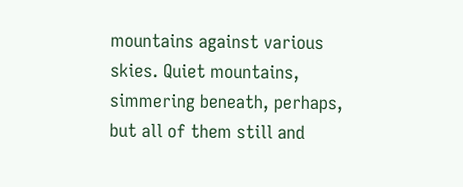mountains against various skies. Quiet mountains, simmering beneath, perhaps, but all of them still and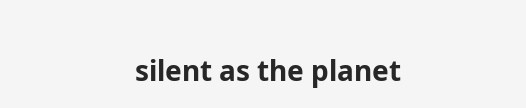silent as the planet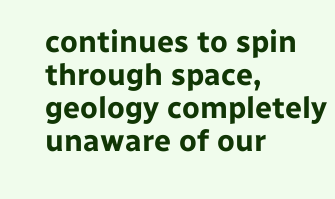continues to spin through space, geology completely unaware of our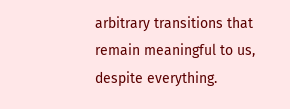arbitrary transitions that remain meaningful to us, despite everything.